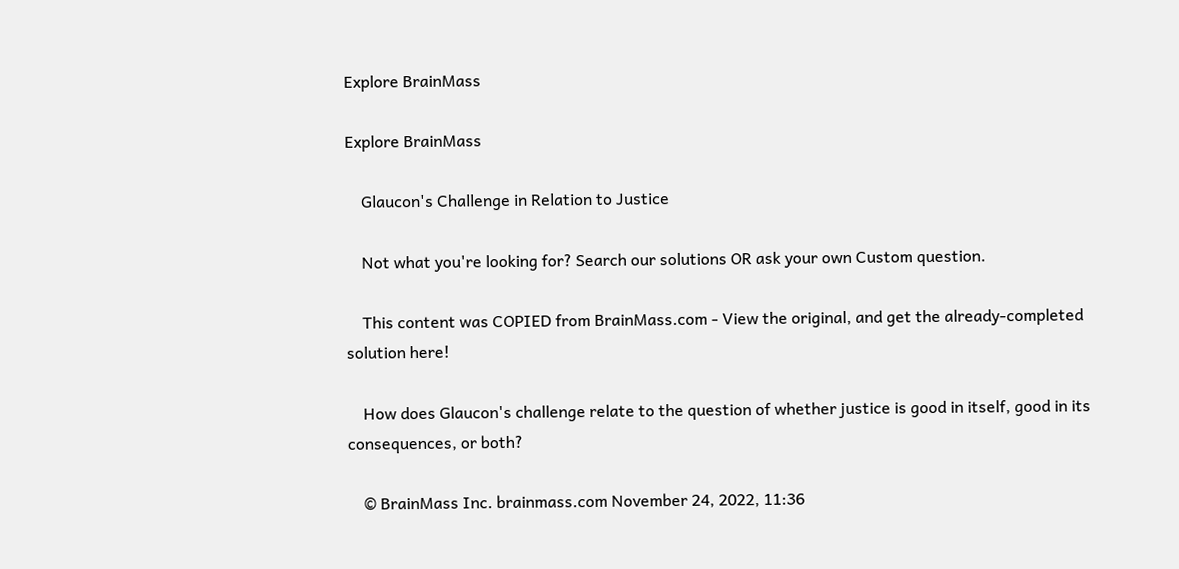Explore BrainMass

Explore BrainMass

    Glaucon's Challenge in Relation to Justice

    Not what you're looking for? Search our solutions OR ask your own Custom question.

    This content was COPIED from BrainMass.com - View the original, and get the already-completed solution here!

    How does Glaucon's challenge relate to the question of whether justice is good in itself, good in its consequences, or both?

    © BrainMass Inc. brainmass.com November 24, 2022, 11:36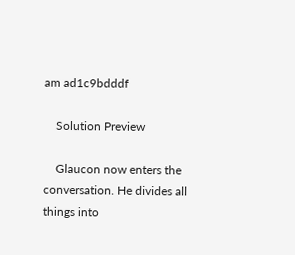am ad1c9bdddf

    Solution Preview

    Glaucon now enters the conversation. He divides all things into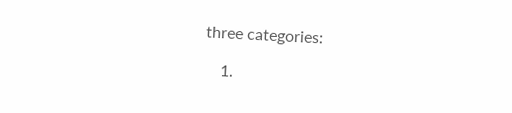three categories:

    1.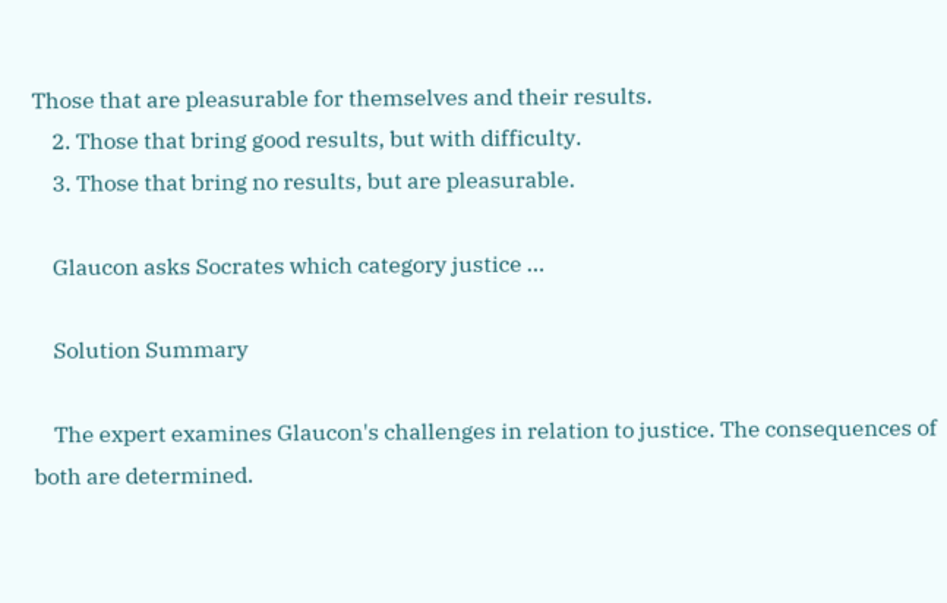Those that are pleasurable for themselves and their results.
    2. Those that bring good results, but with difficulty.
    3. Those that bring no results, but are pleasurable.

    Glaucon asks Socrates which category justice ...

    Solution Summary

    The expert examines Glaucon's challenges in relation to justice. The consequences of both are determined.